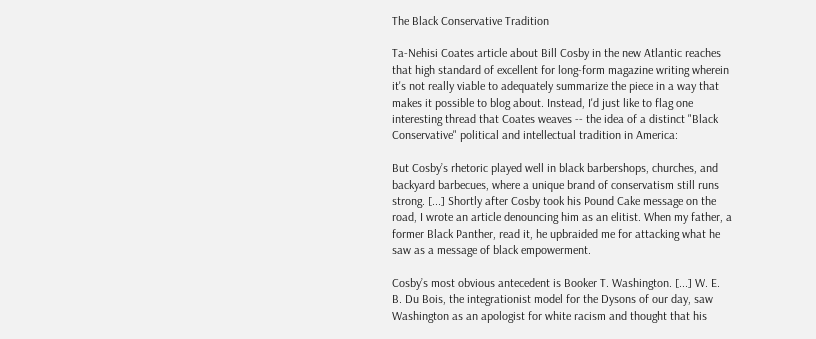The Black Conservative Tradition

Ta-Nehisi Coates article about Bill Cosby in the new Atlantic reaches that high standard of excellent for long-form magazine writing wherein it's not really viable to adequately summarize the piece in a way that makes it possible to blog about. Instead, I'd just like to flag one interesting thread that Coates weaves -- the idea of a distinct "Black Conservative" political and intellectual tradition in America:

But Cosby’s rhetoric played well in black barbershops, churches, and backyard barbecues, where a unique brand of conservatism still runs strong. [...] Shortly after Cosby took his Pound Cake message on the road, I wrote an article denouncing him as an elitist. When my father, a former Black Panther, read it, he upbraided me for attacking what he saw as a message of black empowerment.

Cosby’s most obvious antecedent is Booker T. Washington. [...] W. E. B. Du Bois, the integrationist model for the Dysons of our day, saw Washington as an apologist for white racism and thought that his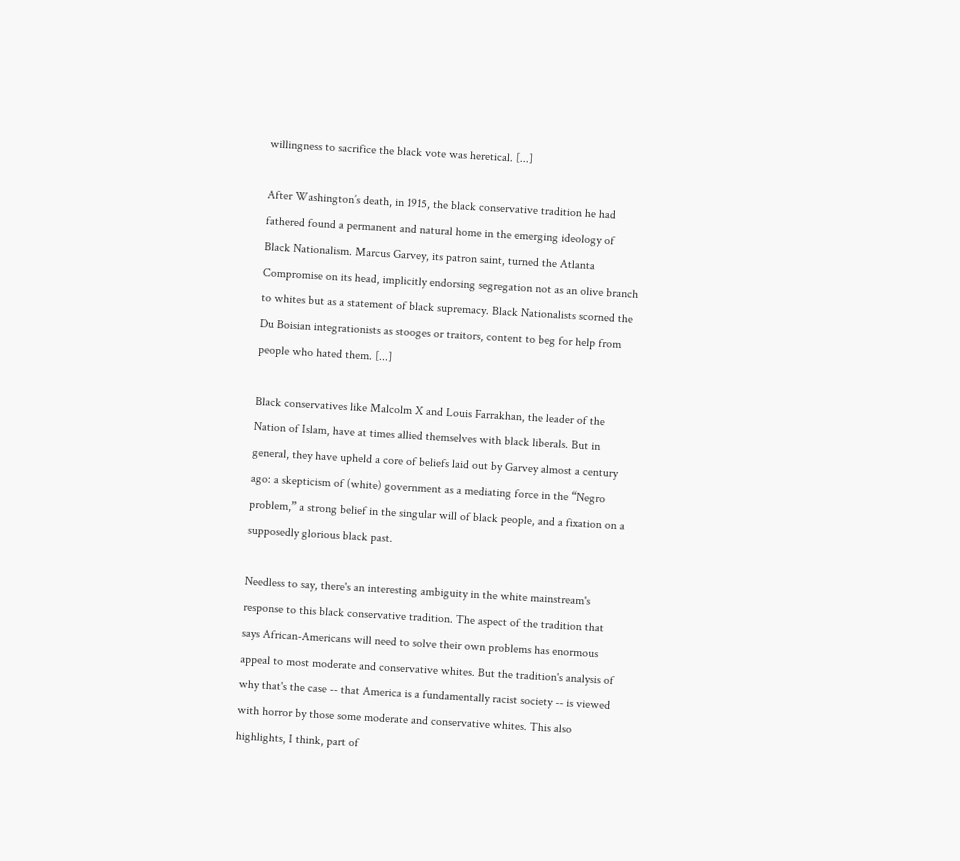willingness to sacrifice the black vote was heretical. [...]

After Washington’s death, in 1915, the black conservative tradition he had fathered found a permanent and natural home in the emerging ideology of Black Nationalism. Marcus Garvey, its patron saint, turned the Atlanta Compromise on its head, implicitly endorsing segregation not as an olive branch to whites but as a statement of black supremacy. Black Nationalists scorned the Du Boisian integrationists as stooges or traitors, content to beg for help from people who hated them. [...]

Black conservatives like Malcolm X and Louis Farrakhan, the leader of the Nation of Islam, have at times allied themselves with black liberals. But in general, they have upheld a core of beliefs laid out by Garvey almost a century ago: a skepticism of (white) government as a mediating force in the “Negro problem,” a strong belief in the singular will of black people, and a fixation on a supposedly glorious black past.

Needless to say, there's an interesting ambiguity in the white mainstream's response to this black conservative tradition. The aspect of the tradition that says African-Americans will need to solve their own problems has enormous appeal to most moderate and conservative whites. But the tradition's analysis of why that's the case -- that America is a fundamentally racist society -- is viewed with horror by those some moderate and conservative whites. This also highlights, I think, part of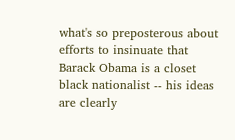what's so preposterous about efforts to insinuate that Barack Obama is a closet black nationalist -- his ideas are clearly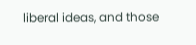liberal ideas, and those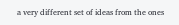a very different set of ideas from the ones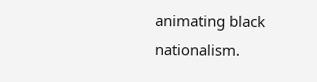animating black nationalism.